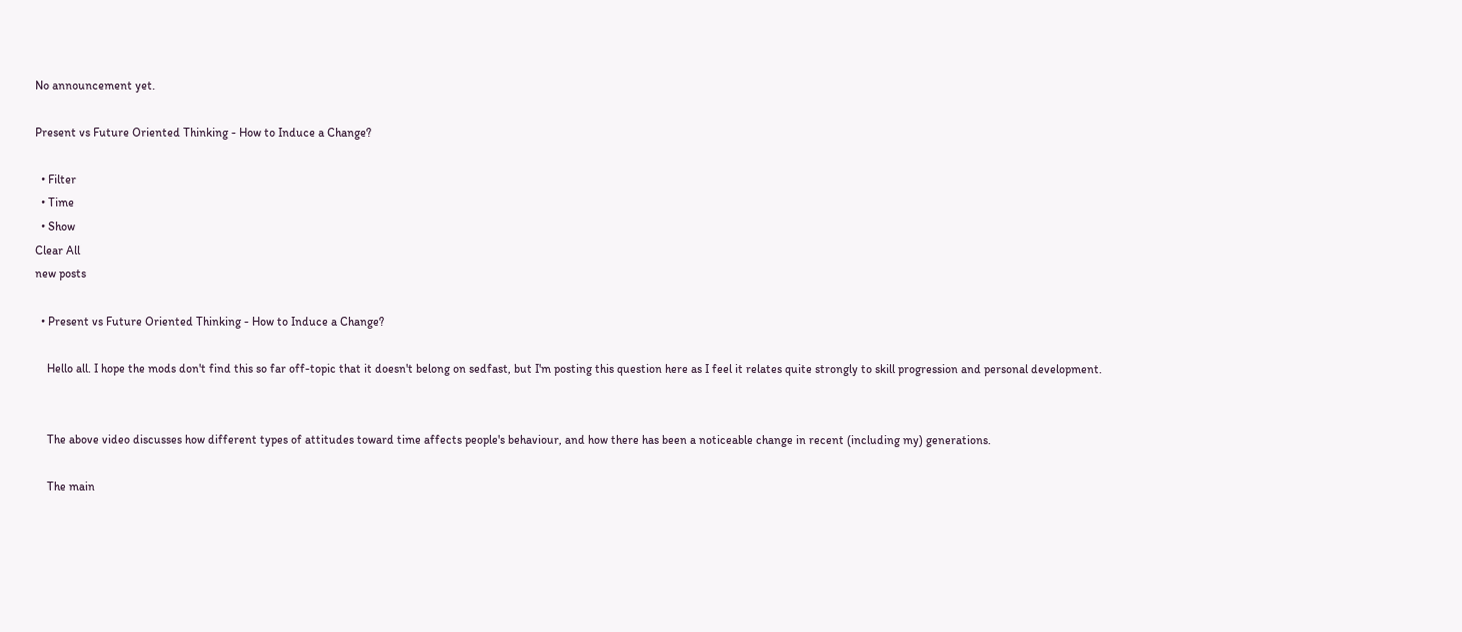No announcement yet.

Present vs Future Oriented Thinking - How to Induce a Change?

  • Filter
  • Time
  • Show
Clear All
new posts

  • Present vs Future Oriented Thinking - How to Induce a Change?

    Hello all. I hope the mods don't find this so far off-topic that it doesn't belong on sedfast, but I'm posting this question here as I feel it relates quite strongly to skill progression and personal development.


    The above video discusses how different types of attitudes toward time affects people's behaviour, and how there has been a noticeable change in recent (including my) generations.

    The main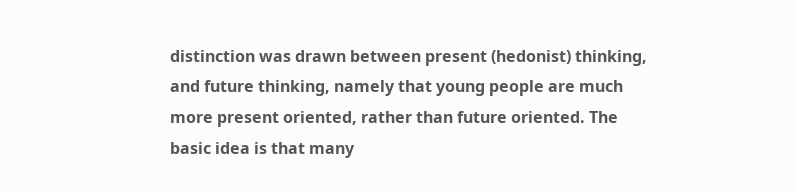distinction was drawn between present (hedonist) thinking, and future thinking, namely that young people are much more present oriented, rather than future oriented. The basic idea is that many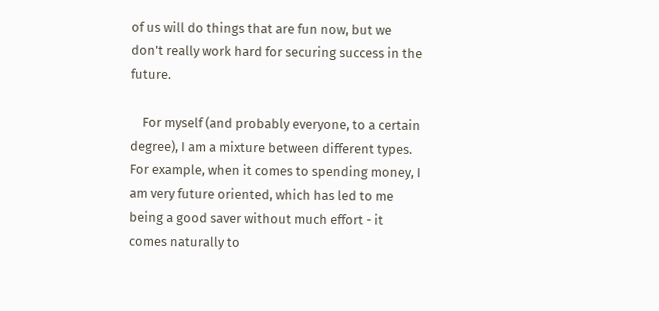of us will do things that are fun now, but we don't really work hard for securing success in the future.

    For myself (and probably everyone, to a certain degree), I am a mixture between different types. For example, when it comes to spending money, I am very future oriented, which has led to me being a good saver without much effort - it comes naturally to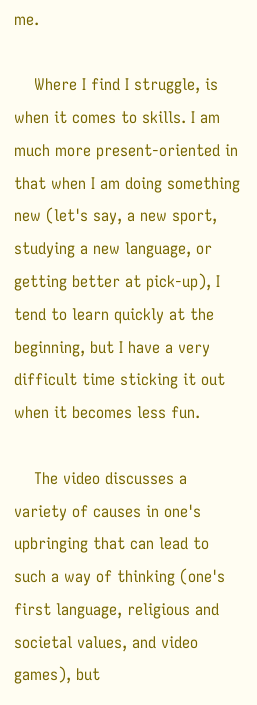me.

    Where I find I struggle, is when it comes to skills. I am much more present-oriented in that when I am doing something new (let's say, a new sport, studying a new language, or getting better at pick-up), I tend to learn quickly at the beginning, but I have a very difficult time sticking it out when it becomes less fun.

    The video discusses a variety of causes in one's upbringing that can lead to such a way of thinking (one's first language, religious and societal values, and video games), but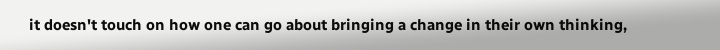it doesn't touch on how one can go about bringing a change in their own thinking,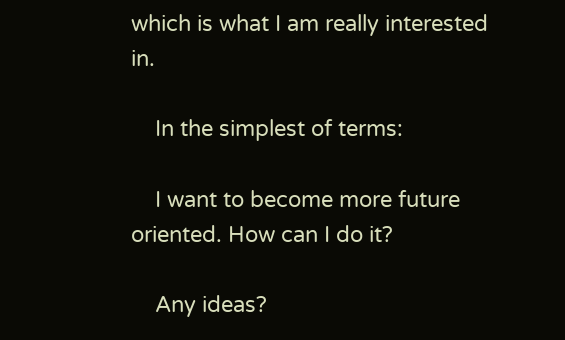which is what I am really interested in.

    In the simplest of terms:

    I want to become more future oriented. How can I do it?

    Any ideas?